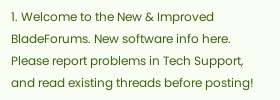1. Welcome to the New & Improved BladeForums. New software info here. Please report problems in Tech Support, and read existing threads before posting!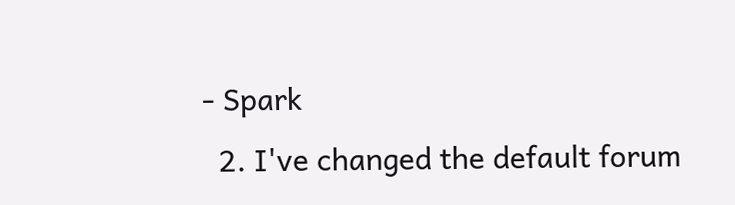- Spark
  2. I've changed the default forum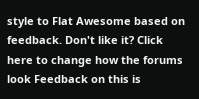style to Flat Awesome based on feedback. Don't like it? Click here to change how the forums look Feedback on this is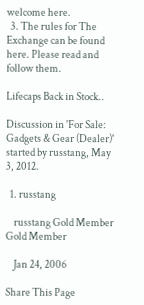welcome here.
  3. The rules for The Exchange can be found here. Please read and follow them.

Lifecaps Back in Stock..

Discussion in 'For Sale: Gadgets & Gear (Dealer)' started by russtang, May 3, 2012.

  1. russtang

    russtang Gold Member Gold Member

    Jan 24, 2006

Share This Page